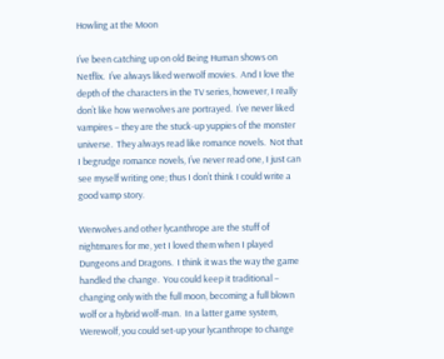Howling at the Moon

I’ve been catching up on old Being Human shows on Netflix.  I’ve always liked werwolf movies.  And I love the depth of the characters in the TV series, however, I really don’t like how werwolves are portrayed.  I’ve never liked vampires – they are the stuck-up yuppies of the monster universe.  They always read like romance novels.  Not that I begrudge romance novels, I’ve never read one, I just can see myself writing one; thus I don’t think I could write a good vamp story.

Werwolves and other lycanthrope are the stuff of nightmares for me, yet I loved them when I played Dungeons and Dragons.  I think it was the way the game handled the change.  You could keep it traditional – changing only with the full moon, becoming a full blown wolf or a hybrid wolf-man.  In a latter game system, Werewolf, you could set-up your lycanthrope to change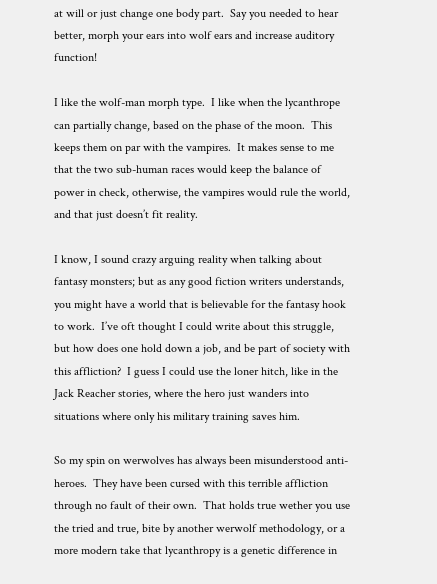at will or just change one body part.  Say you needed to hear better, morph your ears into wolf ears and increase auditory function!

I like the wolf-man morph type.  I like when the lycanthrope can partially change, based on the phase of the moon.  This keeps them on par with the vampires.  It makes sense to me that the two sub-human races would keep the balance of power in check, otherwise, the vampires would rule the world, and that just doesn’t fit reality.

I know, I sound crazy arguing reality when talking about fantasy monsters; but as any good fiction writers understands, you might have a world that is believable for the fantasy hook to work.  I’ve oft thought I could write about this struggle, but how does one hold down a job, and be part of society with this affliction?  I guess I could use the loner hitch, like in the Jack Reacher stories, where the hero just wanders into situations where only his military training saves him.

So my spin on werwolves has always been misunderstood anti-heroes.  They have been cursed with this terrible affliction through no fault of their own.  That holds true wether you use the tried and true, bite by another werwolf methodology, or a more modern take that lycanthropy is a genetic difference in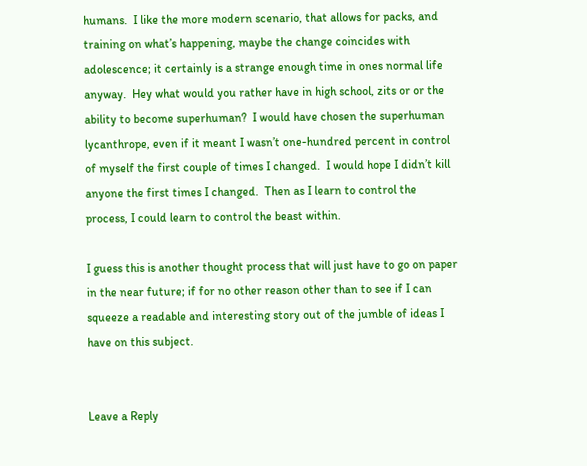humans.  I like the more modern scenario, that allows for packs, and training on what’s happening, maybe the change coincides with adolescence; it certainly is a strange enough time in ones normal life anyway.  Hey what would you rather have in high school, zits or or the ability to become superhuman?  I would have chosen the superhuman lycanthrope, even if it meant I wasn’t one-hundred percent in control of myself the first couple of times I changed.  I would hope I didn’t kill anyone the first times I changed.  Then as I learn to control the process, I could learn to control the beast within.

I guess this is another thought process that will just have to go on paper in the near future; if for no other reason other than to see if I can squeeze a readable and interesting story out of the jumble of ideas I have on this subject.


Leave a Reply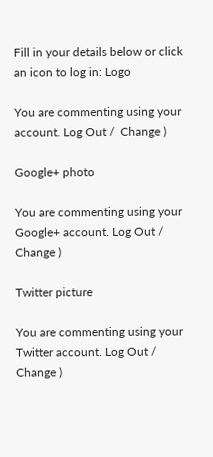Fill in your details below or click an icon to log in: Logo

You are commenting using your account. Log Out /  Change )

Google+ photo

You are commenting using your Google+ account. Log Out /  Change )

Twitter picture

You are commenting using your Twitter account. Log Out /  Change )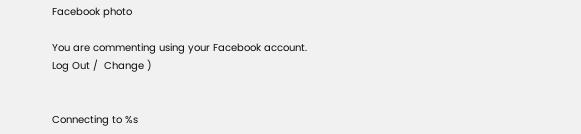Facebook photo

You are commenting using your Facebook account. Log Out /  Change )


Connecting to %s